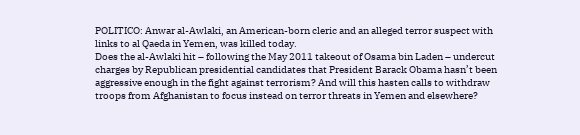POLITICO: Anwar al-Awlaki, an American-born cleric and an alleged terror suspect with links to al Qaeda in Yemen, was killed today.
Does the al-Awlaki hit – following the May 2011 takeout of Osama bin Laden – undercut charges by Republican presidential candidates that President Barack Obama hasn’t been aggressive enough in the fight against terrorism? And will this hasten calls to withdraw troops from Afghanistan to focus instead on terror threats in Yemen and elsewhere?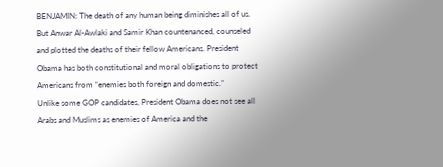BENJAMIN: The death of any human being diminishes all of us. But Anwar Al-Awlaki and Samir Khan countenanced, counseled and plotted the deaths of their fellow Americans. President Obama has both constitutional and moral obligations to protect Americans from “enemies both foreign and domestic.”
Unlike some GOP candidates, President Obama does not see all Arabs and Muslims as enemies of America and the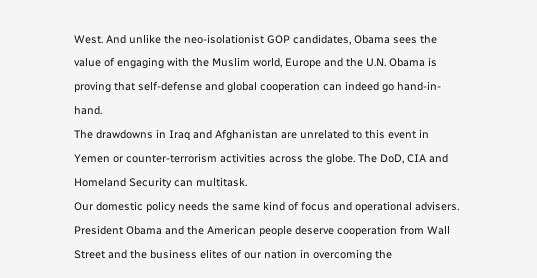West. And unlike the neo-isolationist GOP candidates, Obama sees the value of engaging with the Muslim world, Europe and the U.N. Obama is proving that self-defense and global cooperation can indeed go hand-in-hand.
The drawdowns in Iraq and Afghanistan are unrelated to this event in Yemen or counter-terrorism activities across the globe. The DoD, CIA and Homeland Security can multitask.
Our domestic policy needs the same kind of focus and operational advisers. President Obama and the American people deserve cooperation from Wall Street and the business elites of our nation in overcoming the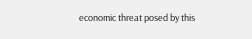economic threat posed by this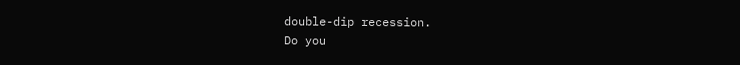double-dip recession.
Do you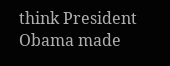think President Obama made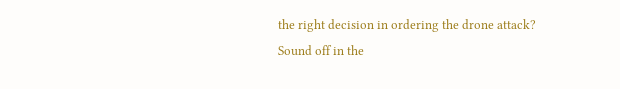the right decision in ordering the drone attack?
Sound off in the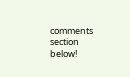comments section below!